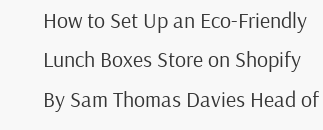How to Set Up an Eco-Friendly Lunch Boxes Store on Shopify
By Sam Thomas Davies Head of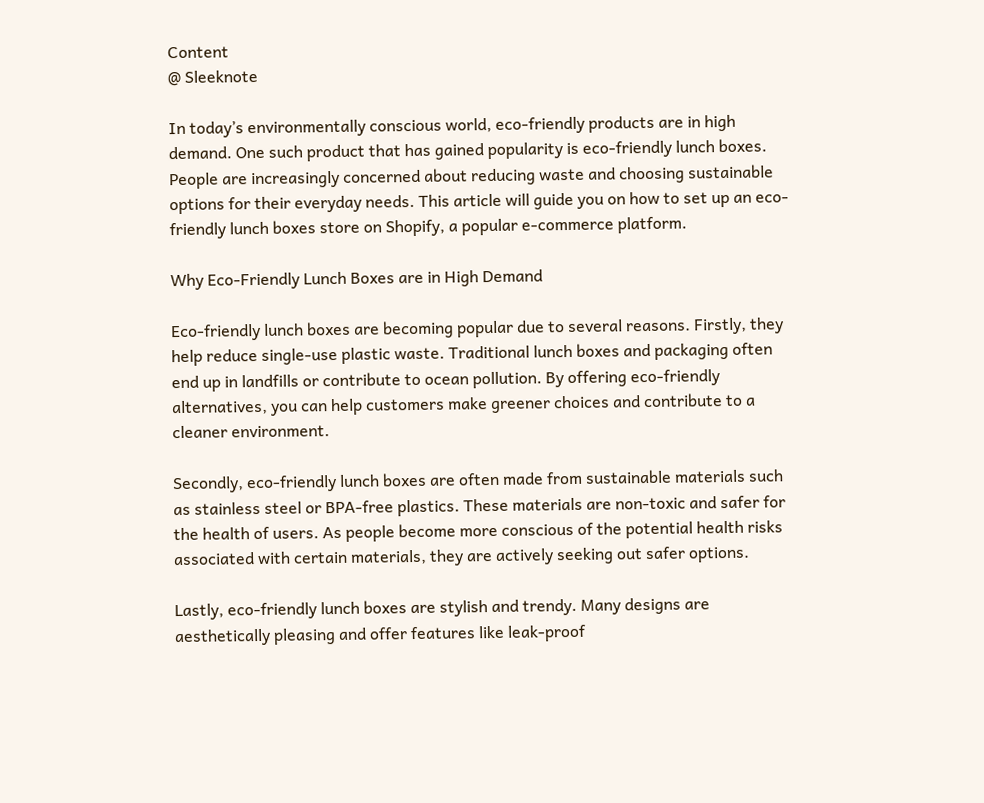Content
@ Sleeknote

In today’s environmentally conscious world, eco-friendly products are in high demand. One such product that has gained popularity is eco-friendly lunch boxes. People are increasingly concerned about reducing waste and choosing sustainable options for their everyday needs. This article will guide you on how to set up an eco-friendly lunch boxes store on Shopify, a popular e-commerce platform.

Why Eco-Friendly Lunch Boxes are in High Demand

Eco-friendly lunch boxes are becoming popular due to several reasons. Firstly, they help reduce single-use plastic waste. Traditional lunch boxes and packaging often end up in landfills or contribute to ocean pollution. By offering eco-friendly alternatives, you can help customers make greener choices and contribute to a cleaner environment.

Secondly, eco-friendly lunch boxes are often made from sustainable materials such as stainless steel or BPA-free plastics. These materials are non-toxic and safer for the health of users. As people become more conscious of the potential health risks associated with certain materials, they are actively seeking out safer options.

Lastly, eco-friendly lunch boxes are stylish and trendy. Many designs are aesthetically pleasing and offer features like leak-proof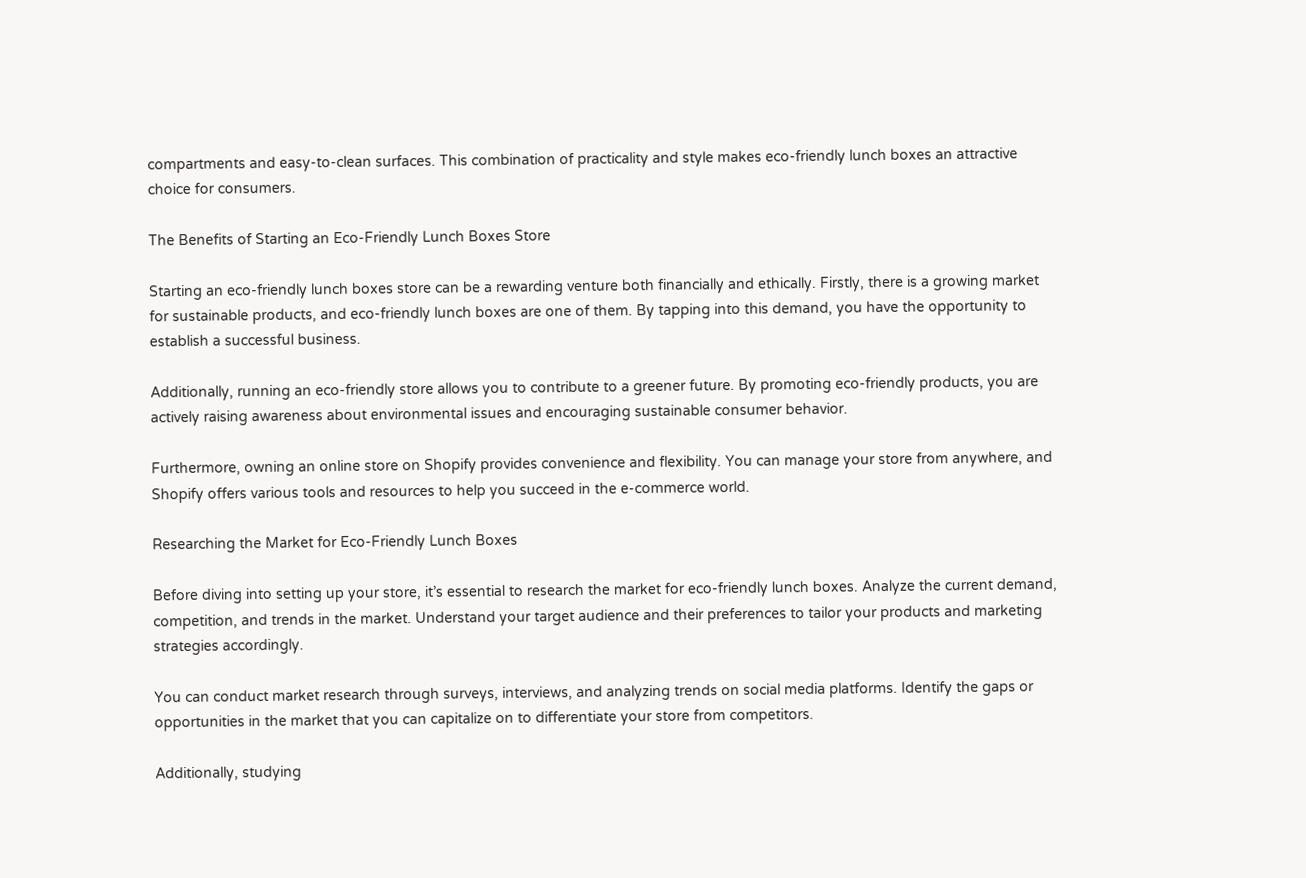compartments and easy-to-clean surfaces. This combination of practicality and style makes eco-friendly lunch boxes an attractive choice for consumers.

The Benefits of Starting an Eco-Friendly Lunch Boxes Store

Starting an eco-friendly lunch boxes store can be a rewarding venture both financially and ethically. Firstly, there is a growing market for sustainable products, and eco-friendly lunch boxes are one of them. By tapping into this demand, you have the opportunity to establish a successful business.

Additionally, running an eco-friendly store allows you to contribute to a greener future. By promoting eco-friendly products, you are actively raising awareness about environmental issues and encouraging sustainable consumer behavior.

Furthermore, owning an online store on Shopify provides convenience and flexibility. You can manage your store from anywhere, and Shopify offers various tools and resources to help you succeed in the e-commerce world.

Researching the Market for Eco-Friendly Lunch Boxes

Before diving into setting up your store, it’s essential to research the market for eco-friendly lunch boxes. Analyze the current demand, competition, and trends in the market. Understand your target audience and their preferences to tailor your products and marketing strategies accordingly.

You can conduct market research through surveys, interviews, and analyzing trends on social media platforms. Identify the gaps or opportunities in the market that you can capitalize on to differentiate your store from competitors.

Additionally, studying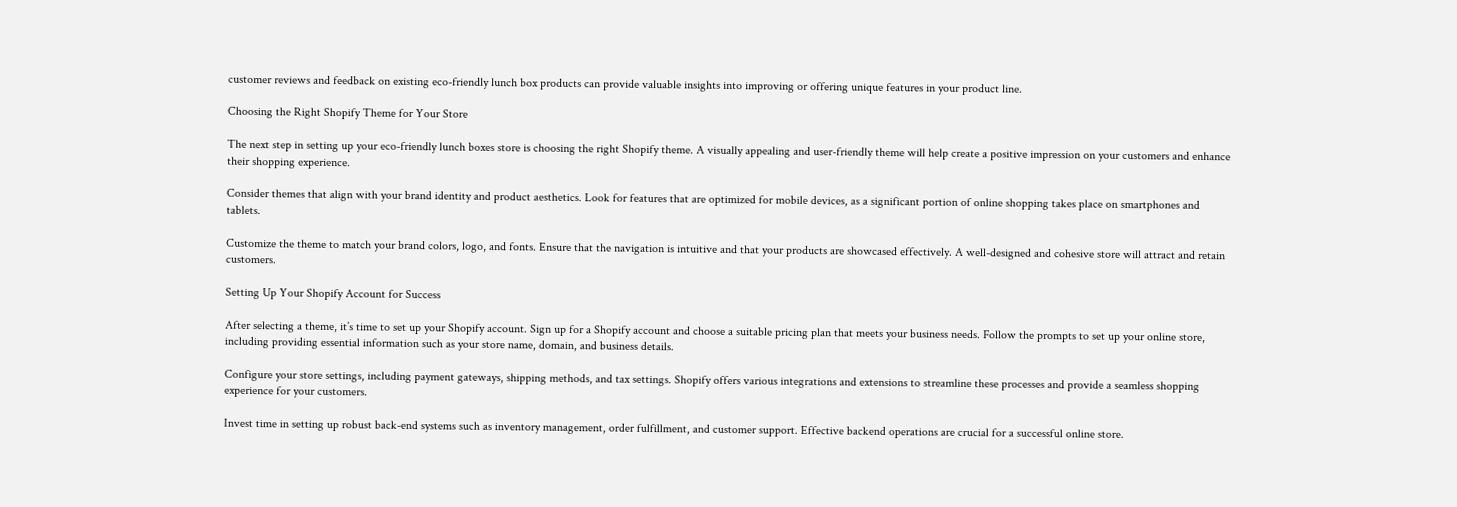customer reviews and feedback on existing eco-friendly lunch box products can provide valuable insights into improving or offering unique features in your product line.

Choosing the Right Shopify Theme for Your Store

The next step in setting up your eco-friendly lunch boxes store is choosing the right Shopify theme. A visually appealing and user-friendly theme will help create a positive impression on your customers and enhance their shopping experience.

Consider themes that align with your brand identity and product aesthetics. Look for features that are optimized for mobile devices, as a significant portion of online shopping takes place on smartphones and tablets.

Customize the theme to match your brand colors, logo, and fonts. Ensure that the navigation is intuitive and that your products are showcased effectively. A well-designed and cohesive store will attract and retain customers.

Setting Up Your Shopify Account for Success

After selecting a theme, it’s time to set up your Shopify account. Sign up for a Shopify account and choose a suitable pricing plan that meets your business needs. Follow the prompts to set up your online store, including providing essential information such as your store name, domain, and business details.

Configure your store settings, including payment gateways, shipping methods, and tax settings. Shopify offers various integrations and extensions to streamline these processes and provide a seamless shopping experience for your customers.

Invest time in setting up robust back-end systems such as inventory management, order fulfillment, and customer support. Effective backend operations are crucial for a successful online store.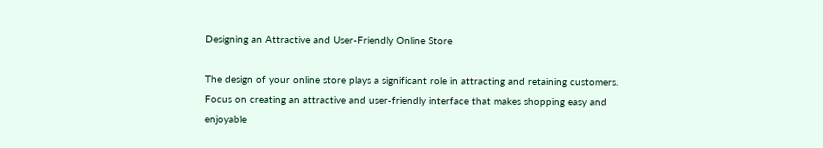Designing an Attractive and User-Friendly Online Store

The design of your online store plays a significant role in attracting and retaining customers. Focus on creating an attractive and user-friendly interface that makes shopping easy and enjoyable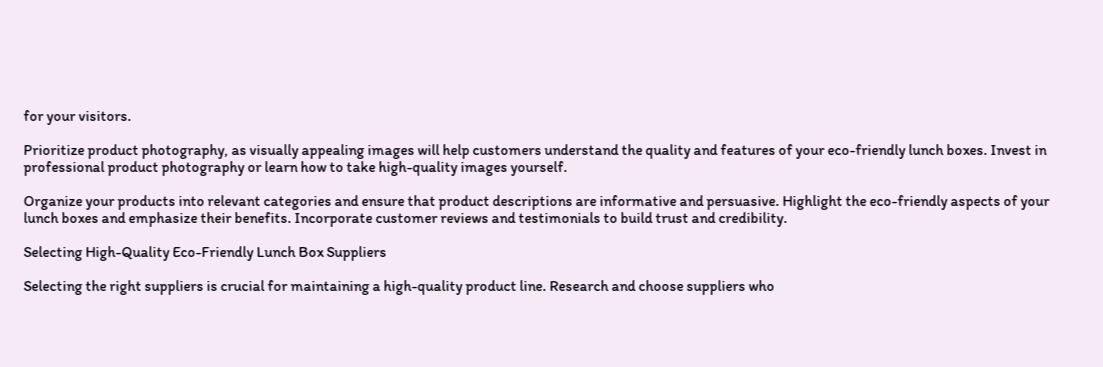for your visitors.

Prioritize product photography, as visually appealing images will help customers understand the quality and features of your eco-friendly lunch boxes. Invest in professional product photography or learn how to take high-quality images yourself.

Organize your products into relevant categories and ensure that product descriptions are informative and persuasive. Highlight the eco-friendly aspects of your lunch boxes and emphasize their benefits. Incorporate customer reviews and testimonials to build trust and credibility.

Selecting High-Quality Eco-Friendly Lunch Box Suppliers

Selecting the right suppliers is crucial for maintaining a high-quality product line. Research and choose suppliers who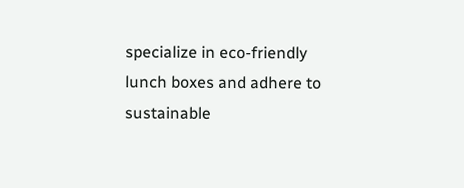specialize in eco-friendly lunch boxes and adhere to sustainable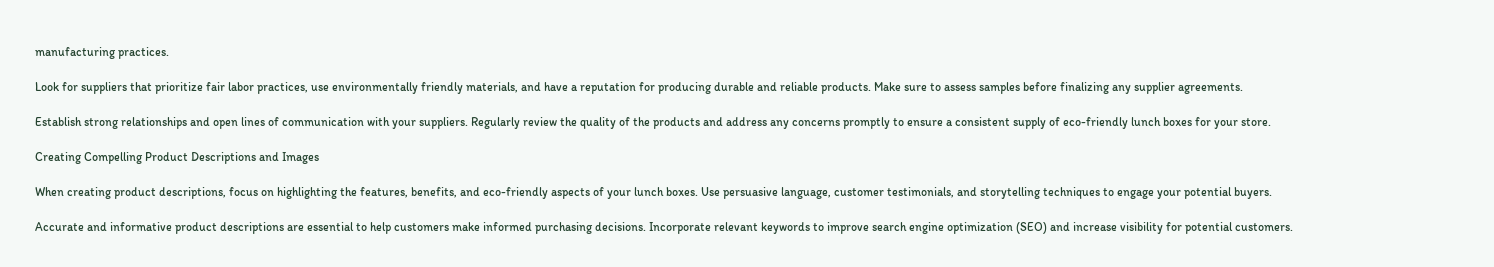manufacturing practices.

Look for suppliers that prioritize fair labor practices, use environmentally friendly materials, and have a reputation for producing durable and reliable products. Make sure to assess samples before finalizing any supplier agreements.

Establish strong relationships and open lines of communication with your suppliers. Regularly review the quality of the products and address any concerns promptly to ensure a consistent supply of eco-friendly lunch boxes for your store.

Creating Compelling Product Descriptions and Images

When creating product descriptions, focus on highlighting the features, benefits, and eco-friendly aspects of your lunch boxes. Use persuasive language, customer testimonials, and storytelling techniques to engage your potential buyers.

Accurate and informative product descriptions are essential to help customers make informed purchasing decisions. Incorporate relevant keywords to improve search engine optimization (SEO) and increase visibility for potential customers.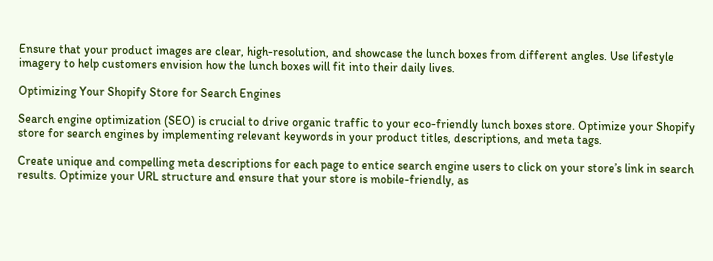Ensure that your product images are clear, high-resolution, and showcase the lunch boxes from different angles. Use lifestyle imagery to help customers envision how the lunch boxes will fit into their daily lives.

Optimizing Your Shopify Store for Search Engines

Search engine optimization (SEO) is crucial to drive organic traffic to your eco-friendly lunch boxes store. Optimize your Shopify store for search engines by implementing relevant keywords in your product titles, descriptions, and meta tags.

Create unique and compelling meta descriptions for each page to entice search engine users to click on your store’s link in search results. Optimize your URL structure and ensure that your store is mobile-friendly, as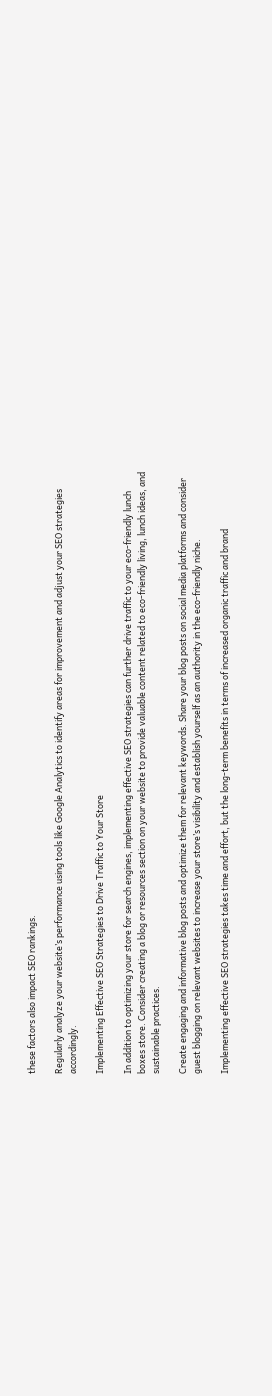these factors also impact SEO rankings.

Regularly analyze your website’s performance using tools like Google Analytics to identify areas for improvement and adjust your SEO strategies accordingly.

Implementing Effective SEO Strategies to Drive Traffic to Your Store

In addition to optimizing your store for search engines, implementing effective SEO strategies can further drive traffic to your eco-friendly lunch boxes store. Consider creating a blog or resources section on your website to provide valuable content related to eco-friendly living, lunch ideas, and sustainable practices.

Create engaging and informative blog posts and optimize them for relevant keywords. Share your blog posts on social media platforms and consider guest blogging on relevant websites to increase your store’s visibility and establish yourself as an authority in the eco-friendly niche.

Implementing effective SEO strategies takes time and effort, but the long-term benefits in terms of increased organic traffic and brand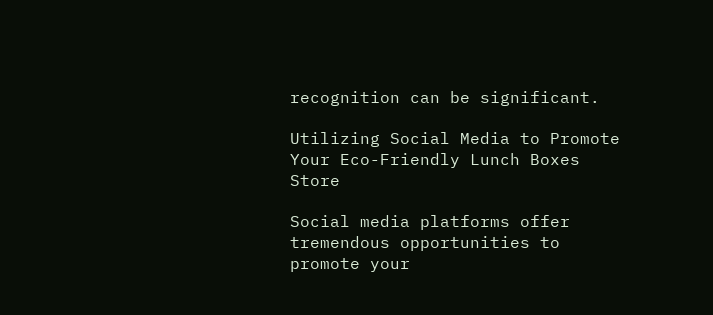recognition can be significant.

Utilizing Social Media to Promote Your Eco-Friendly Lunch Boxes Store

Social media platforms offer tremendous opportunities to promote your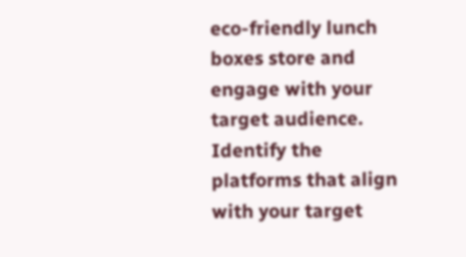eco-friendly lunch boxes store and engage with your target audience. Identify the platforms that align with your target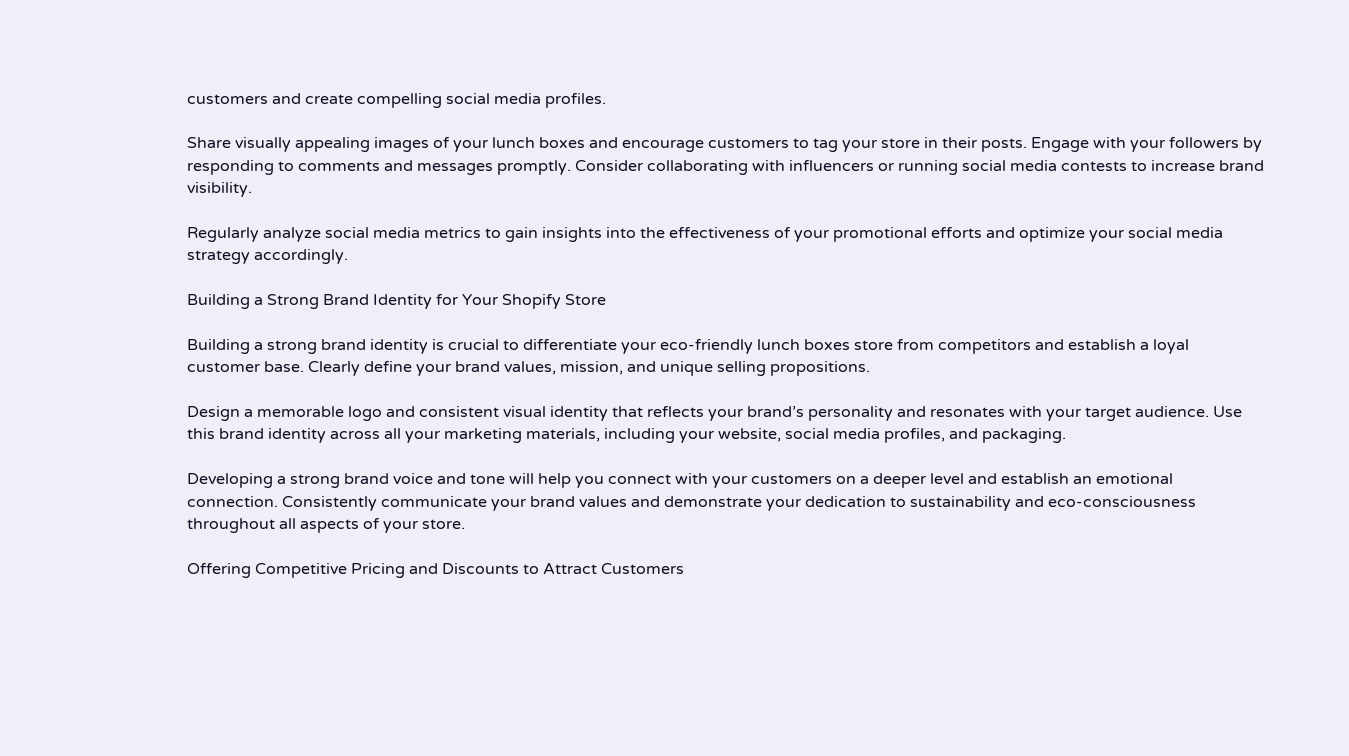customers and create compelling social media profiles.

Share visually appealing images of your lunch boxes and encourage customers to tag your store in their posts. Engage with your followers by responding to comments and messages promptly. Consider collaborating with influencers or running social media contests to increase brand visibility.

Regularly analyze social media metrics to gain insights into the effectiveness of your promotional efforts and optimize your social media strategy accordingly.

Building a Strong Brand Identity for Your Shopify Store

Building a strong brand identity is crucial to differentiate your eco-friendly lunch boxes store from competitors and establish a loyal customer base. Clearly define your brand values, mission, and unique selling propositions.

Design a memorable logo and consistent visual identity that reflects your brand’s personality and resonates with your target audience. Use this brand identity across all your marketing materials, including your website, social media profiles, and packaging.

Developing a strong brand voice and tone will help you connect with your customers on a deeper level and establish an emotional connection. Consistently communicate your brand values and demonstrate your dedication to sustainability and eco-consciousness throughout all aspects of your store.

Offering Competitive Pricing and Discounts to Attract Customers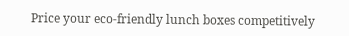Price your eco-friendly lunch boxes competitively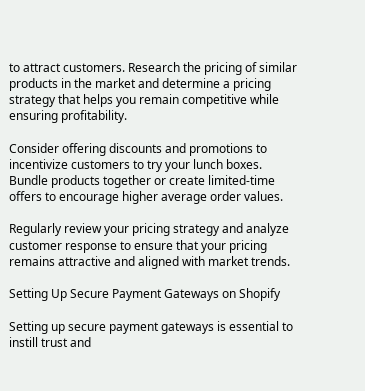to attract customers. Research the pricing of similar products in the market and determine a pricing strategy that helps you remain competitive while ensuring profitability.

Consider offering discounts and promotions to incentivize customers to try your lunch boxes. Bundle products together or create limited-time offers to encourage higher average order values.

Regularly review your pricing strategy and analyze customer response to ensure that your pricing remains attractive and aligned with market trends.

Setting Up Secure Payment Gateways on Shopify

Setting up secure payment gateways is essential to instill trust and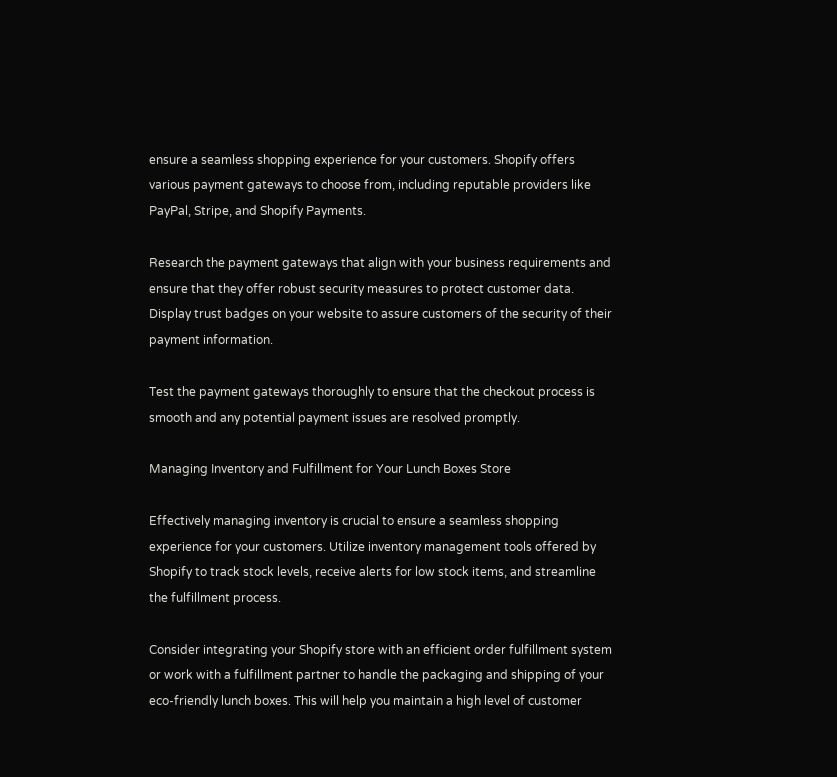ensure a seamless shopping experience for your customers. Shopify offers various payment gateways to choose from, including reputable providers like PayPal, Stripe, and Shopify Payments.

Research the payment gateways that align with your business requirements and ensure that they offer robust security measures to protect customer data. Display trust badges on your website to assure customers of the security of their payment information.

Test the payment gateways thoroughly to ensure that the checkout process is smooth and any potential payment issues are resolved promptly.

Managing Inventory and Fulfillment for Your Lunch Boxes Store

Effectively managing inventory is crucial to ensure a seamless shopping experience for your customers. Utilize inventory management tools offered by Shopify to track stock levels, receive alerts for low stock items, and streamline the fulfillment process.

Consider integrating your Shopify store with an efficient order fulfillment system or work with a fulfillment partner to handle the packaging and shipping of your eco-friendly lunch boxes. This will help you maintain a high level of customer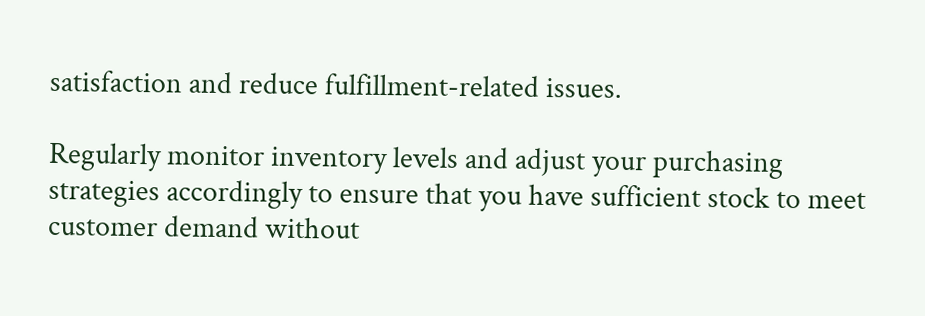satisfaction and reduce fulfillment-related issues.

Regularly monitor inventory levels and adjust your purchasing strategies accordingly to ensure that you have sufficient stock to meet customer demand without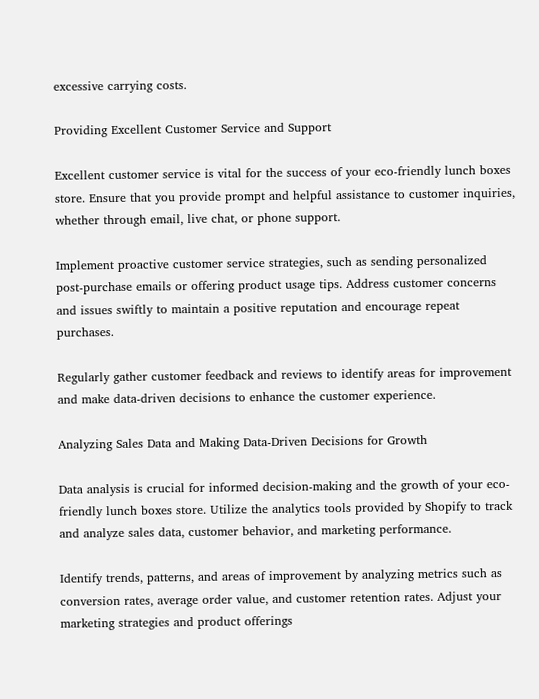excessive carrying costs.

Providing Excellent Customer Service and Support

Excellent customer service is vital for the success of your eco-friendly lunch boxes store. Ensure that you provide prompt and helpful assistance to customer inquiries, whether through email, live chat, or phone support.

Implement proactive customer service strategies, such as sending personalized post-purchase emails or offering product usage tips. Address customer concerns and issues swiftly to maintain a positive reputation and encourage repeat purchases.

Regularly gather customer feedback and reviews to identify areas for improvement and make data-driven decisions to enhance the customer experience.

Analyzing Sales Data and Making Data-Driven Decisions for Growth

Data analysis is crucial for informed decision-making and the growth of your eco-friendly lunch boxes store. Utilize the analytics tools provided by Shopify to track and analyze sales data, customer behavior, and marketing performance.

Identify trends, patterns, and areas of improvement by analyzing metrics such as conversion rates, average order value, and customer retention rates. Adjust your marketing strategies and product offerings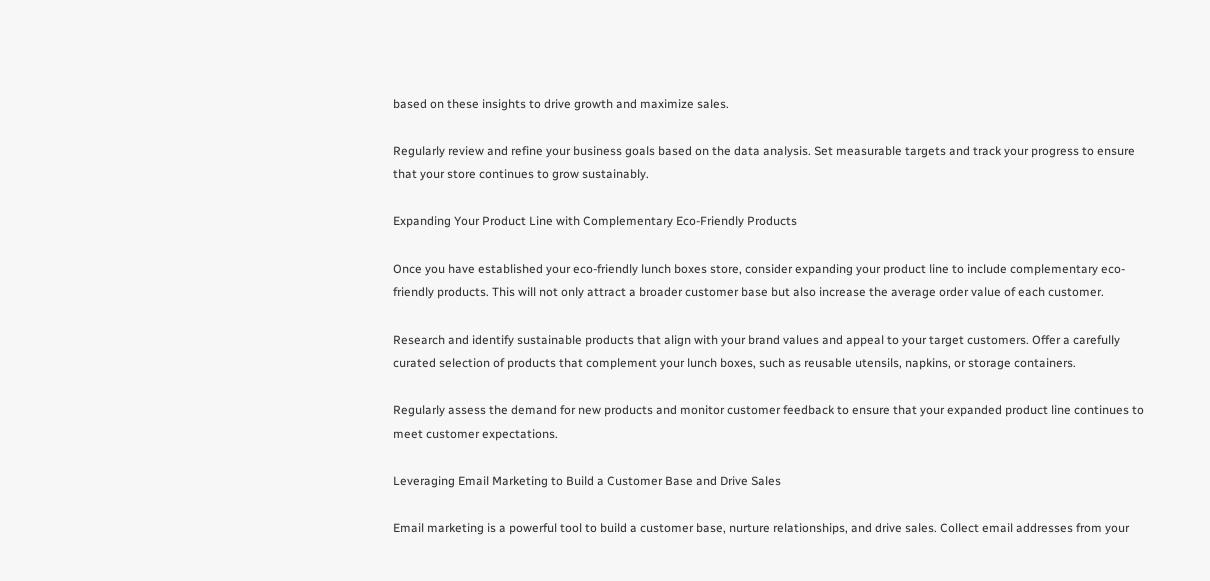based on these insights to drive growth and maximize sales.

Regularly review and refine your business goals based on the data analysis. Set measurable targets and track your progress to ensure that your store continues to grow sustainably.

Expanding Your Product Line with Complementary Eco-Friendly Products

Once you have established your eco-friendly lunch boxes store, consider expanding your product line to include complementary eco-friendly products. This will not only attract a broader customer base but also increase the average order value of each customer.

Research and identify sustainable products that align with your brand values and appeal to your target customers. Offer a carefully curated selection of products that complement your lunch boxes, such as reusable utensils, napkins, or storage containers.

Regularly assess the demand for new products and monitor customer feedback to ensure that your expanded product line continues to meet customer expectations.

Leveraging Email Marketing to Build a Customer Base and Drive Sales

Email marketing is a powerful tool to build a customer base, nurture relationships, and drive sales. Collect email addresses from your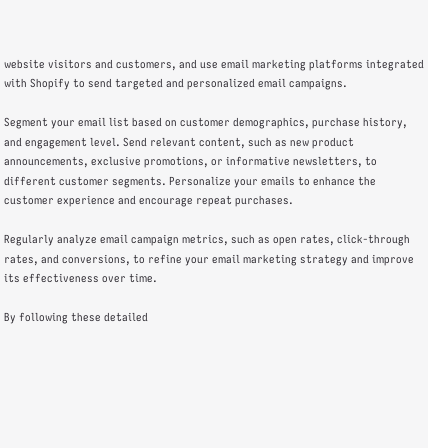website visitors and customers, and use email marketing platforms integrated with Shopify to send targeted and personalized email campaigns.

Segment your email list based on customer demographics, purchase history, and engagement level. Send relevant content, such as new product announcements, exclusive promotions, or informative newsletters, to different customer segments. Personalize your emails to enhance the customer experience and encourage repeat purchases.

Regularly analyze email campaign metrics, such as open rates, click-through rates, and conversions, to refine your email marketing strategy and improve its effectiveness over time.

By following these detailed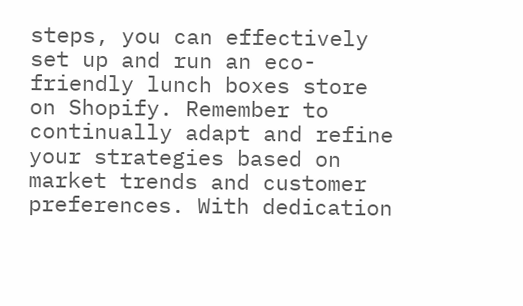steps, you can effectively set up and run an eco-friendly lunch boxes store on Shopify. Remember to continually adapt and refine your strategies based on market trends and customer preferences. With dedication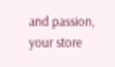and passion, your store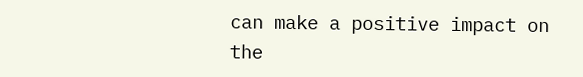can make a positive impact on the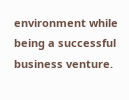environment while being a successful business venture.